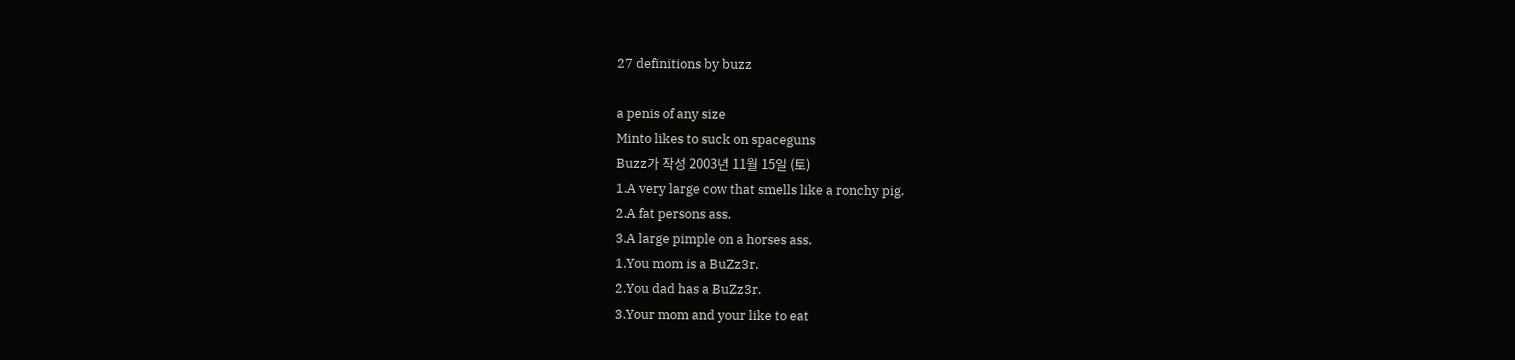27 definitions by buzz

a penis of any size
Minto likes to suck on spaceguns
Buzz가 작성 2003년 11월 15일 (토)
1.A very large cow that smells like a ronchy pig.
2.A fat persons ass.
3.A large pimple on a horses ass.
1.You mom is a BuZz3r.
2.You dad has a BuZz3r.
3.Your mom and your like to eat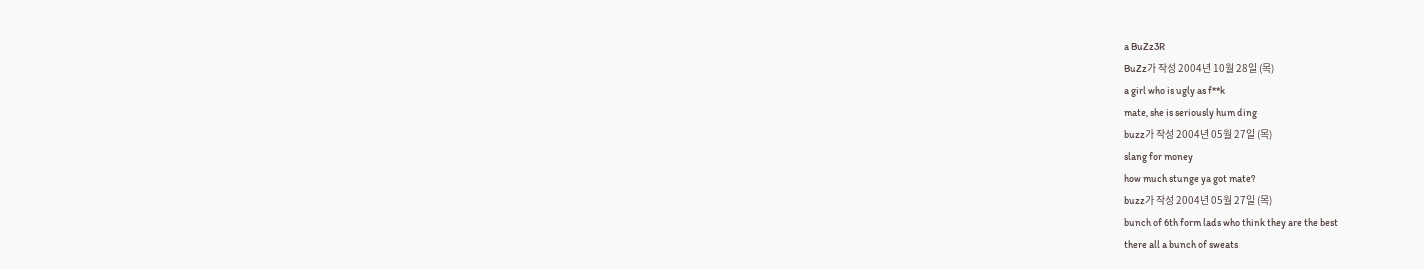a BuZz3R
BuZz가 작성 2004년 10월 28일 (목)
a girl who is ugly as f**k
mate, she is seriously hum ding
buzz가 작성 2004년 05월 27일 (목)
slang for money
how much stunge ya got mate?
buzz가 작성 2004년 05월 27일 (목)
bunch of 6th form lads who think they are the best
there all a bunch of sweats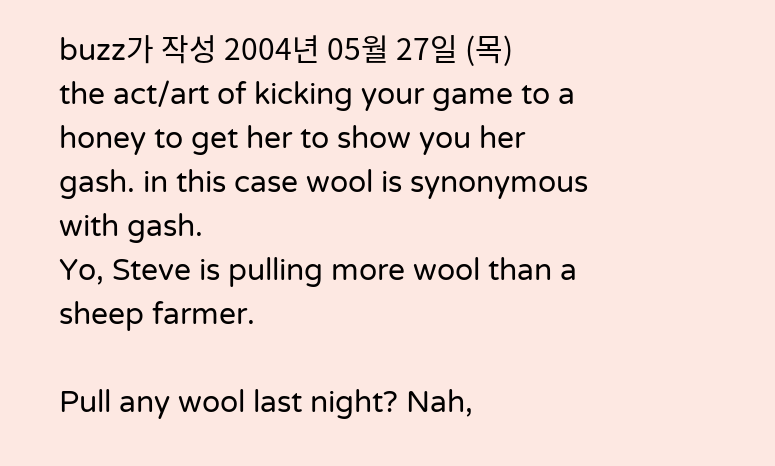buzz가 작성 2004년 05월 27일 (목)
the act/art of kicking your game to a honey to get her to show you her gash. in this case wool is synonymous with gash.
Yo, Steve is pulling more wool than a sheep farmer.

Pull any wool last night? Nah,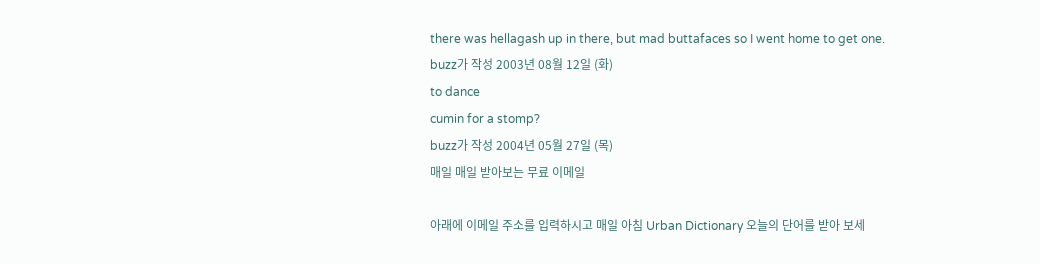there was hellagash up in there, but mad buttafaces so I went home to get one.
buzz가 작성 2003년 08월 12일 (화)
to dance
cumin for a stomp?
buzz가 작성 2004년 05월 27일 (목)
매일 매일 받아보는 무료 이메일

아래에 이메일 주소를 입력하시고 매일 아침 Urban Dictionary 오늘의 단어를 받아 보세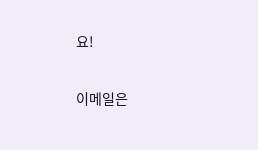요!

이메일은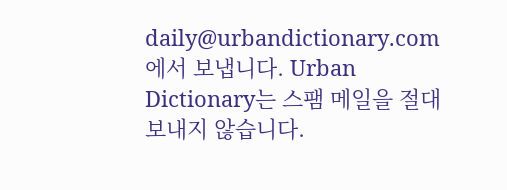daily@urbandictionary.com에서 보냅니다. Urban Dictionary는 스팸 메일을 절대 보내지 않습니다.